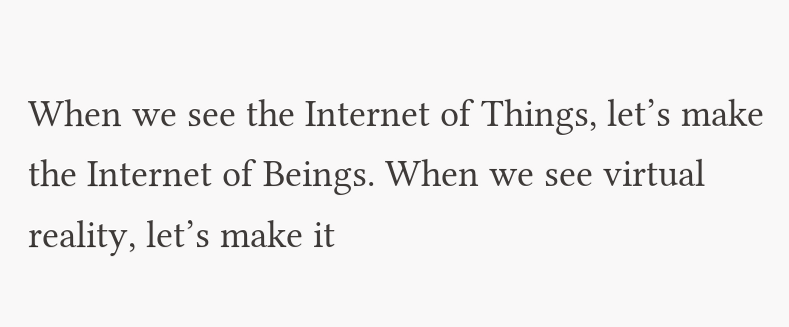When we see the Internet of Things, let’s make the Internet of Beings. When we see virtual reality, let’s make it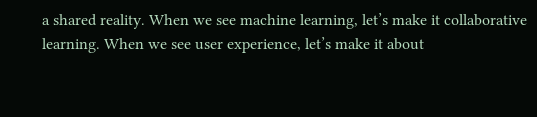a shared reality. When we see machine learning, let’s make it collaborative learning. When we see user experience, let’s make it about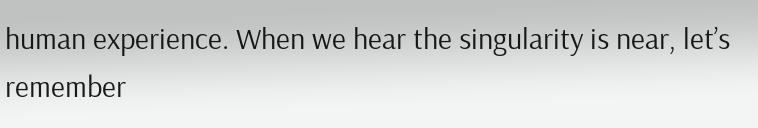human experience. When we hear the singularity is near, let’s remember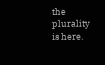the plurality is here.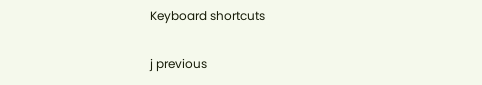Keyboard shortcuts

j previous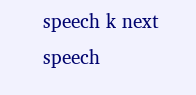speech k next speech